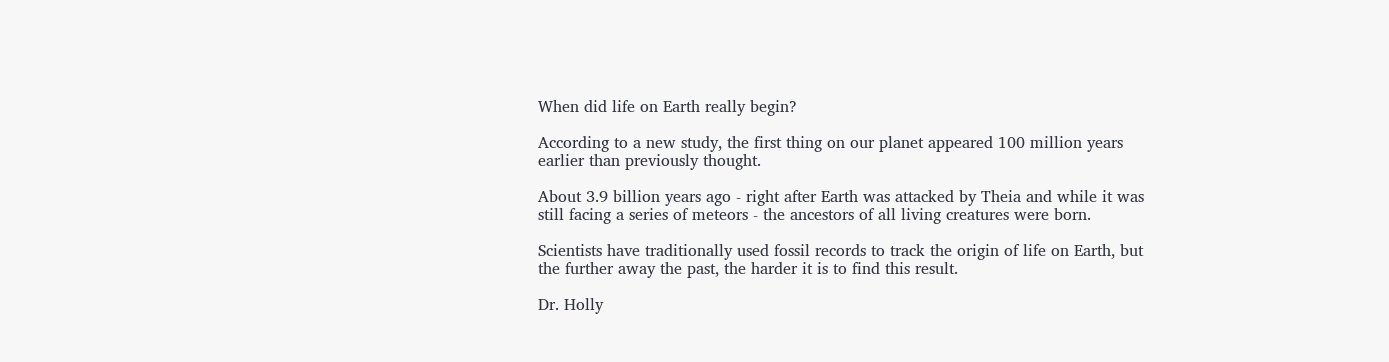When did life on Earth really begin?

According to a new study, the first thing on our planet appeared 100 million years earlier than previously thought.

About 3.9 billion years ago - right after Earth was attacked by Theia and while it was still facing a series of meteors - the ancestors of all living creatures were born.

Scientists have traditionally used fossil records to track the origin of life on Earth, but the further away the past, the harder it is to find this result.

Dr. Holly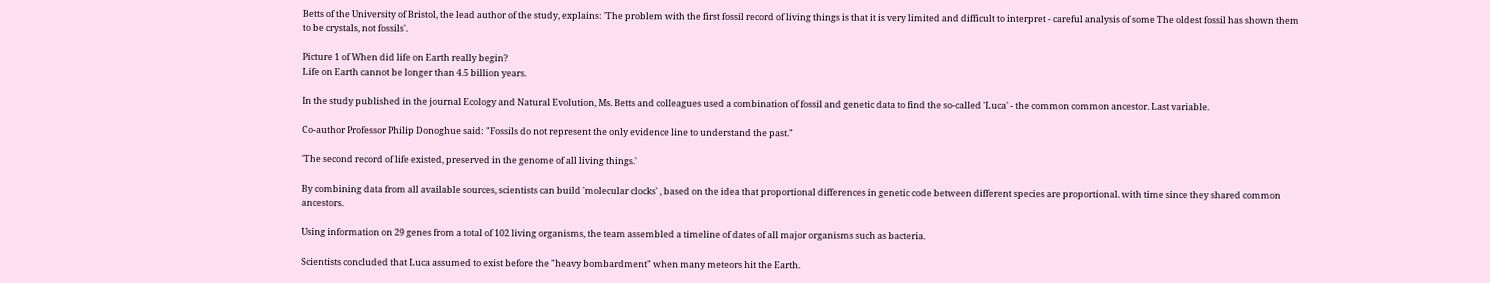Betts of the University of Bristol, the lead author of the study, explains: 'The problem with the first fossil record of living things is that it is very limited and difficult to interpret - careful analysis of some The oldest fossil has shown them to be crystals, not fossils'.

Picture 1 of When did life on Earth really begin?
Life on Earth cannot be longer than 4.5 billion years.

In the study published in the journal Ecology and Natural Evolution, Ms. Betts and colleagues used a combination of fossil and genetic data to find the so-called 'Luca' - the common common ancestor. Last variable.

Co-author Professor Philip Donoghue said: "Fossils do not represent the only evidence line to understand the past."

'The second record of life existed, preserved in the genome of all living things.'

By combining data from all available sources, scientists can build 'molecular clocks' , based on the idea that proportional differences in genetic code between different species are proportional. with time since they shared common ancestors.

Using information on 29 genes from a total of 102 living organisms, the team assembled a timeline of dates of all major organisms such as bacteria.

Scientists concluded that Luca assumed to exist before the "heavy bombardment" when many meteors hit the Earth.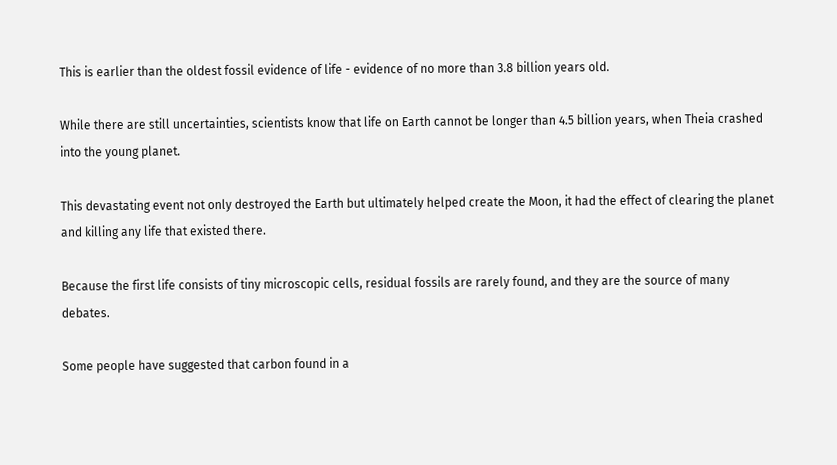This is earlier than the oldest fossil evidence of life - evidence of no more than 3.8 billion years old.

While there are still uncertainties, scientists know that life on Earth cannot be longer than 4.5 billion years, when Theia crashed into the young planet.

This devastating event not only destroyed the Earth but ultimately helped create the Moon, it had the effect of clearing the planet and killing any life that existed there.

Because the first life consists of tiny microscopic cells, residual fossils are rarely found, and they are the source of many debates.

Some people have suggested that carbon found in a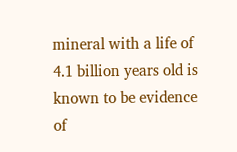mineral with a life of 4.1 billion years old is known to be evidence of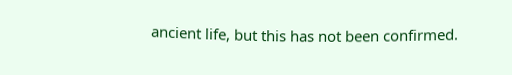ancient life, but this has not been confirmed.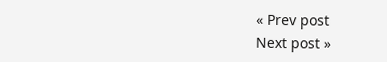« Prev post
Next post »